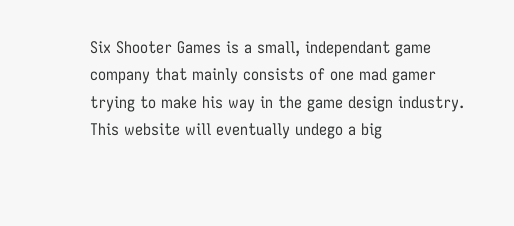Six Shooter Games is a small, independant game company that mainly consists of one mad gamer trying to make his way in the game design industry. This website will eventually undego a big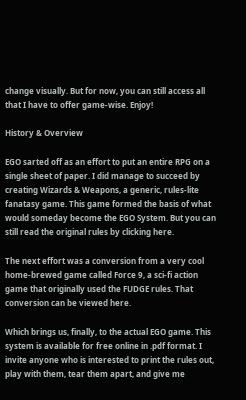change visually. But for now, you can still access all that I have to offer game-wise. Enjoy!

History & Overview

EGO sarted off as an effort to put an entire RPG on a single sheet of paper. I did manage to succeed by creating Wizards & Weapons, a generic, rules-lite fanatasy game. This game formed the basis of what would someday become the EGO System. But you can still read the original rules by clicking here.

The next effort was a conversion from a very cool home-brewed game called Force 9, a sci-fi action game that originally used the FUDGE rules. That conversion can be viewed here.

Which brings us, finally, to the actual EGO game. This system is available for free online in .pdf format. I invite anyone who is interested to print the rules out, play with them, tear them apart, and give me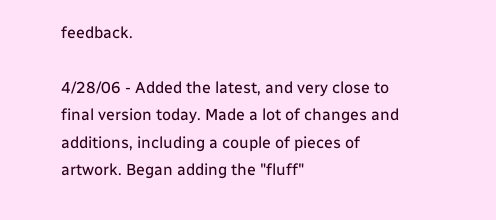feedback.

4/28/06 - Added the latest, and very close to final version today. Made a lot of changes and additions, including a couple of pieces of artwork. Began adding the "fluff"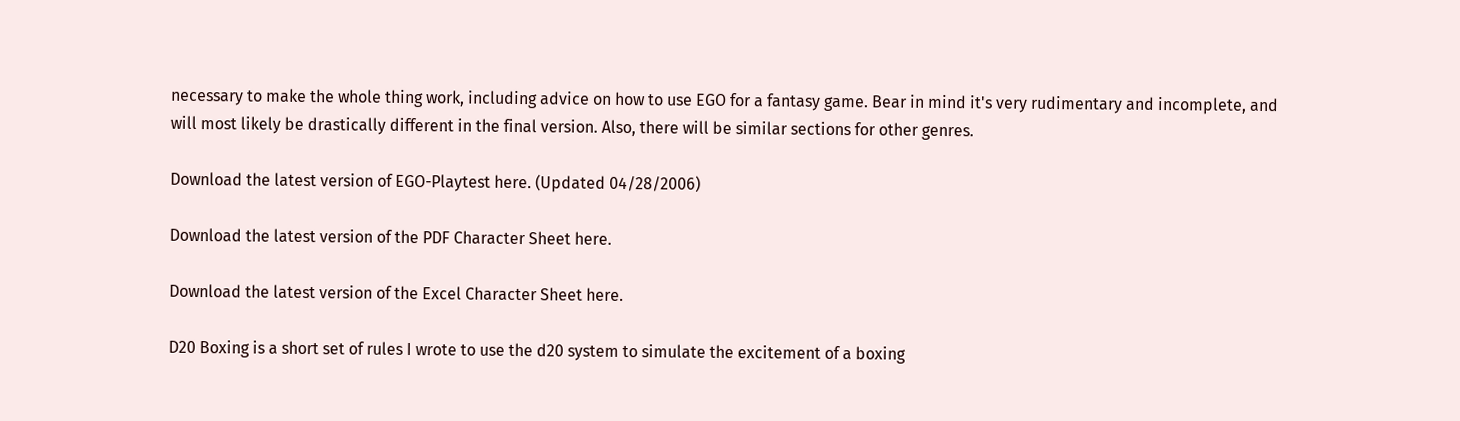necessary to make the whole thing work, including advice on how to use EGO for a fantasy game. Bear in mind it's very rudimentary and incomplete, and will most likely be drastically different in the final version. Also, there will be similar sections for other genres.

Download the latest version of EGO-Playtest here. (Updated 04/28/2006)

Download the latest version of the PDF Character Sheet here.

Download the latest version of the Excel Character Sheet here.

D20 Boxing is a short set of rules I wrote to use the d20 system to simulate the excitement of a boxing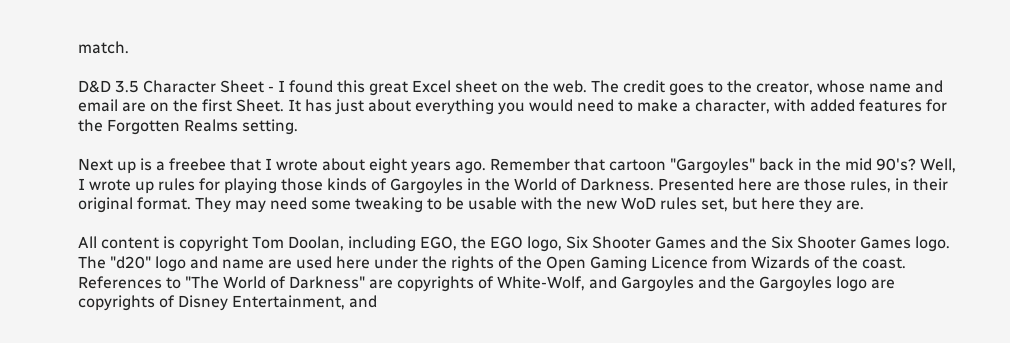match.

D&D 3.5 Character Sheet - I found this great Excel sheet on the web. The credit goes to the creator, whose name and email are on the first Sheet. It has just about everything you would need to make a character, with added features for the Forgotten Realms setting.

Next up is a freebee that I wrote about eight years ago. Remember that cartoon "Gargoyles" back in the mid 90's? Well, I wrote up rules for playing those kinds of Gargoyles in the World of Darkness. Presented here are those rules, in their original format. They may need some tweaking to be usable with the new WoD rules set, but here they are.

All content is copyright Tom Doolan, including EGO, the EGO logo, Six Shooter Games and the Six Shooter Games logo. The "d20" logo and name are used here under the rights of the Open Gaming Licence from Wizards of the coast. References to "The World of Darkness" are copyrights of White-Wolf, and Gargoyles and the Gargoyles logo are copyrights of Disney Entertainment, and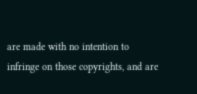are made with no intention to infringe on those copyrights, and are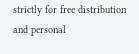strictly for free distribution and personal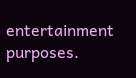entertainment purposes.